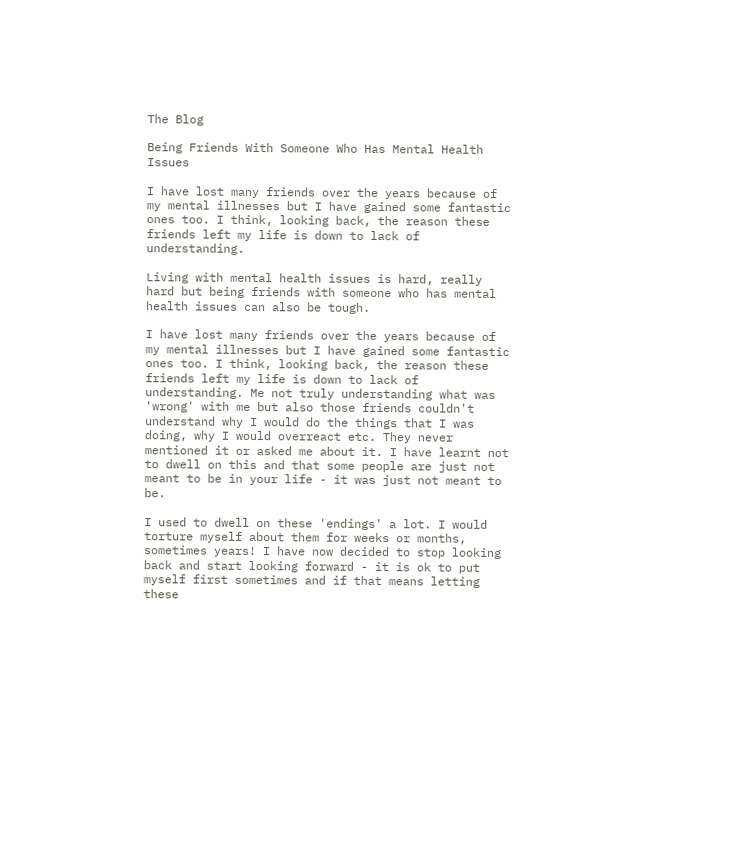The Blog

Being Friends With Someone Who Has Mental Health Issues

I have lost many friends over the years because of my mental illnesses but I have gained some fantastic ones too. I think, looking back, the reason these friends left my life is down to lack of understanding.

Living with mental health issues is hard, really hard but being friends with someone who has mental health issues can also be tough.

I have lost many friends over the years because of my mental illnesses but I have gained some fantastic ones too. I think, looking back, the reason these friends left my life is down to lack of understanding. Me not truly understanding what was 'wrong' with me but also those friends couldn't understand why I would do the things that I was doing, why I would overreact etc. They never mentioned it or asked me about it. I have learnt not to dwell on this and that some people are just not meant to be in your life - it was just not meant to be.

I used to dwell on these 'endings' a lot. I would torture myself about them for weeks or months, sometimes years! I have now decided to stop looking back and start looking forward - it is ok to put myself first sometimes and if that means letting these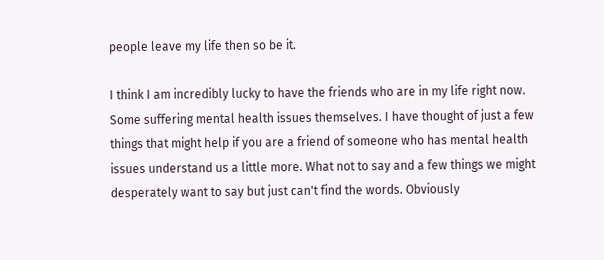people leave my life then so be it.

I think I am incredibly lucky to have the friends who are in my life right now. Some suffering mental health issues themselves. I have thought of just a few things that might help if you are a friend of someone who has mental health issues understand us a little more. What not to say and a few things we might desperately want to say but just can't find the words. Obviously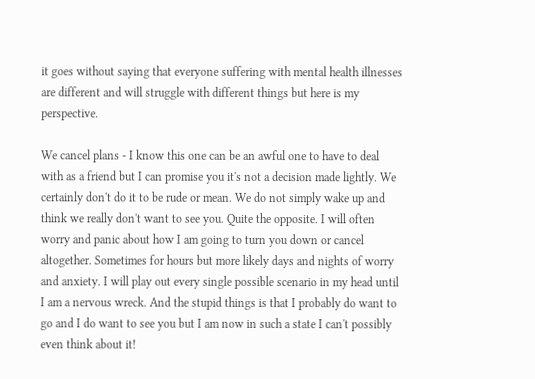it goes without saying that everyone suffering with mental health illnesses are different and will struggle with different things but here is my perspective.

We cancel plans - I know this one can be an awful one to have to deal with as a friend but I can promise you it's not a decision made lightly. We certainly don't do it to be rude or mean. We do not simply wake up and think we really don't want to see you. Quite the opposite. I will often worry and panic about how I am going to turn you down or cancel altogether. Sometimes for hours but more likely days and nights of worry and anxiety. I will play out every single possible scenario in my head until I am a nervous wreck. And the stupid things is that I probably do want to go and I do want to see you but I am now in such a state I can't possibly even think about it!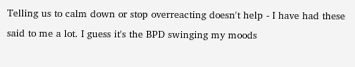Telling us to calm down or stop overreacting doesn't help - I have had these said to me a lot. I guess it's the BPD swinging my moods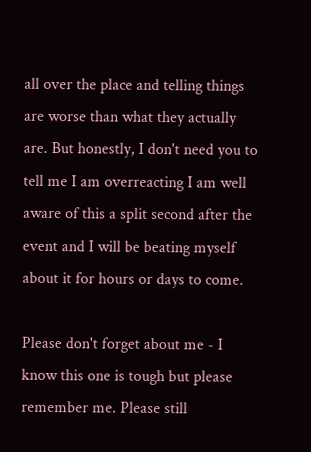all over the place and telling things are worse than what they actually are. But honestly, I don't need you to tell me I am overreacting I am well aware of this a split second after the event and I will be beating myself about it for hours or days to come.

Please don't forget about me - I know this one is tough but please remember me. Please still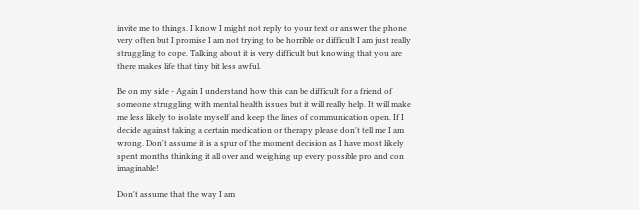invite me to things. I know I might not reply to your text or answer the phone very often but I promise I am not trying to be horrible or difficult I am just really struggling to cope. Talking about it is very difficult but knowing that you are there makes life that tiny bit less awful.

Be on my side - Again I understand how this can be difficult for a friend of someone struggling with mental health issues but it will really help. It will make me less likely to isolate myself and keep the lines of communication open. If I decide against taking a certain medication or therapy please don't tell me I am wrong. Don't assume it is a spur of the moment decision as I have most likely spent months thinking it all over and weighing up every possible pro and con imaginable!

Don't assume that the way I am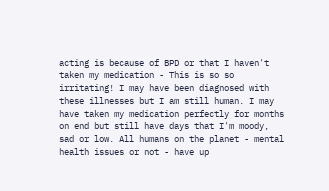acting is because of BPD or that I haven't taken my medication - This is so so irritating! I may have been diagnosed with these illnesses but I am still human. I may have taken my medication perfectly for months on end but still have days that I'm moody, sad or low. All humans on the planet - mental health issues or not - have up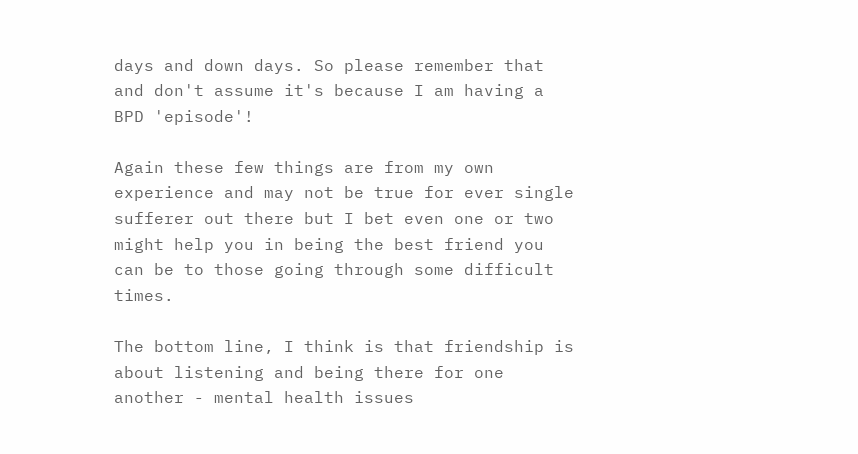days and down days. So please remember that and don't assume it's because I am having a BPD 'episode'!

Again these few things are from my own experience and may not be true for ever single sufferer out there but I bet even one or two might help you in being the best friend you can be to those going through some difficult times.

The bottom line, I think is that friendship is about listening and being there for one another - mental health issues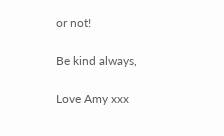or not!

Be kind always,

Love Amy xxx